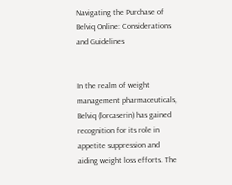Navigating the Purchase of Belviq Online: Considerations and Guidelines


In the realm of weight management pharmaceuticals, Belviq (lorcaserin) has gained recognition for its role in appetite suppression and aiding weight loss efforts. The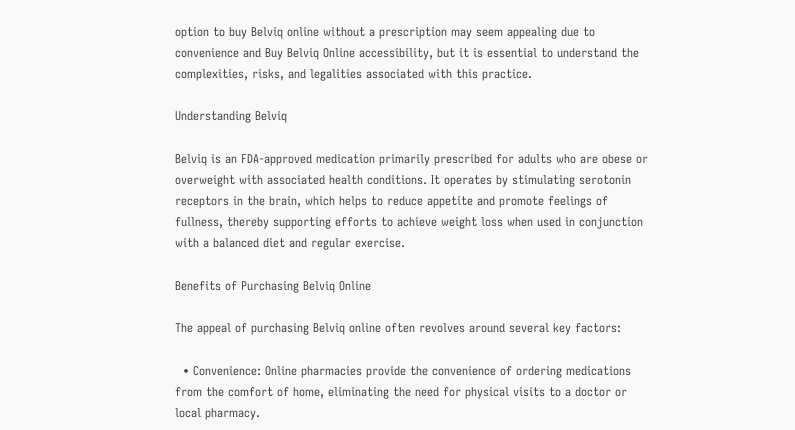option to buy Belviq online without a prescription may seem appealing due to convenience and Buy Belviq Online accessibility, but it is essential to understand the complexities, risks, and legalities associated with this practice.

Understanding Belviq

Belviq is an FDA-approved medication primarily prescribed for adults who are obese or overweight with associated health conditions. It operates by stimulating serotonin receptors in the brain, which helps to reduce appetite and promote feelings of fullness, thereby supporting efforts to achieve weight loss when used in conjunction with a balanced diet and regular exercise.

Benefits of Purchasing Belviq Online

The appeal of purchasing Belviq online often revolves around several key factors:

  • Convenience: Online pharmacies provide the convenience of ordering medications from the comfort of home, eliminating the need for physical visits to a doctor or local pharmacy.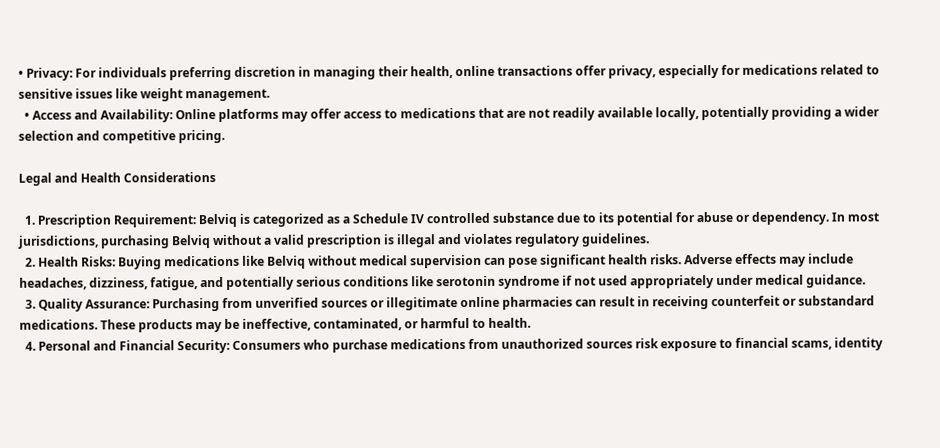• Privacy: For individuals preferring discretion in managing their health, online transactions offer privacy, especially for medications related to sensitive issues like weight management.
  • Access and Availability: Online platforms may offer access to medications that are not readily available locally, potentially providing a wider selection and competitive pricing.

Legal and Health Considerations

  1. Prescription Requirement: Belviq is categorized as a Schedule IV controlled substance due to its potential for abuse or dependency. In most jurisdictions, purchasing Belviq without a valid prescription is illegal and violates regulatory guidelines.
  2. Health Risks: Buying medications like Belviq without medical supervision can pose significant health risks. Adverse effects may include headaches, dizziness, fatigue, and potentially serious conditions like serotonin syndrome if not used appropriately under medical guidance.
  3. Quality Assurance: Purchasing from unverified sources or illegitimate online pharmacies can result in receiving counterfeit or substandard medications. These products may be ineffective, contaminated, or harmful to health.
  4. Personal and Financial Security: Consumers who purchase medications from unauthorized sources risk exposure to financial scams, identity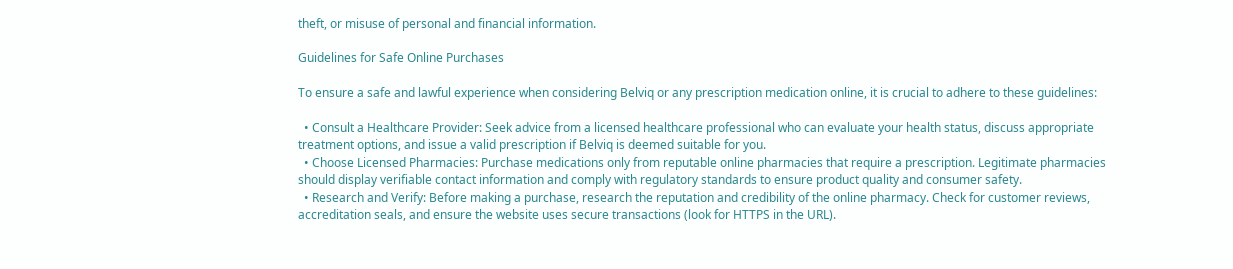theft, or misuse of personal and financial information.

Guidelines for Safe Online Purchases

To ensure a safe and lawful experience when considering Belviq or any prescription medication online, it is crucial to adhere to these guidelines:

  • Consult a Healthcare Provider: Seek advice from a licensed healthcare professional who can evaluate your health status, discuss appropriate treatment options, and issue a valid prescription if Belviq is deemed suitable for you.
  • Choose Licensed Pharmacies: Purchase medications only from reputable online pharmacies that require a prescription. Legitimate pharmacies should display verifiable contact information and comply with regulatory standards to ensure product quality and consumer safety.
  • Research and Verify: Before making a purchase, research the reputation and credibility of the online pharmacy. Check for customer reviews, accreditation seals, and ensure the website uses secure transactions (look for HTTPS in the URL).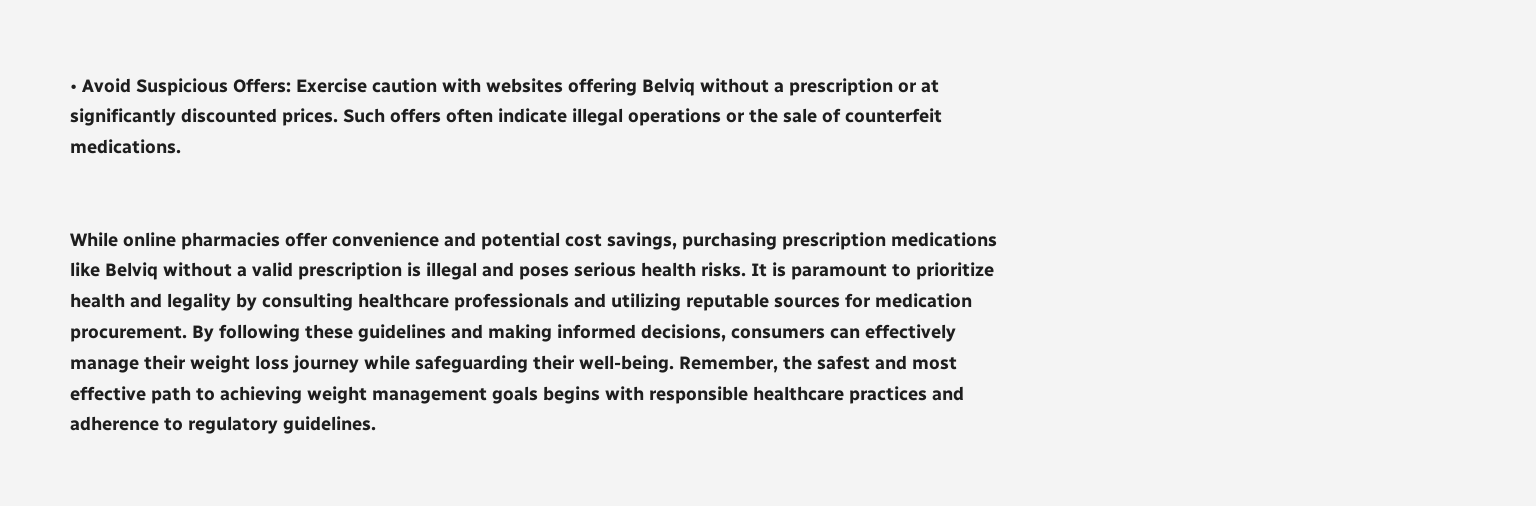• Avoid Suspicious Offers: Exercise caution with websites offering Belviq without a prescription or at significantly discounted prices. Such offers often indicate illegal operations or the sale of counterfeit medications.


While online pharmacies offer convenience and potential cost savings, purchasing prescription medications like Belviq without a valid prescription is illegal and poses serious health risks. It is paramount to prioritize health and legality by consulting healthcare professionals and utilizing reputable sources for medication procurement. By following these guidelines and making informed decisions, consumers can effectively manage their weight loss journey while safeguarding their well-being. Remember, the safest and most effective path to achieving weight management goals begins with responsible healthcare practices and adherence to regulatory guidelines.